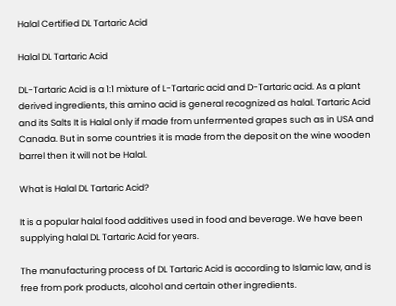Halal Certified DL Tartaric Acid

Halal DL Tartaric Acid

DL-Tartaric Acid is a 1:1 mixture of L-Tartaric acid and D-Tartaric acid. As a plant derived ingredients, this amino acid is general recognized as halal. Tartaric Acid and its Salts It is Halal only if made from unfermented grapes such as in USA and Canada. But in some countries it is made from the deposit on the wine wooden barrel then it will not be Halal.

What is Halal DL Tartaric Acid?

It is a popular halal food additives used in food and beverage. We have been supplying halal DL Tartaric Acid for years.

The manufacturing process of DL Tartaric Acid is according to Islamic law, and is free from pork products, alcohol and certain other ingredients.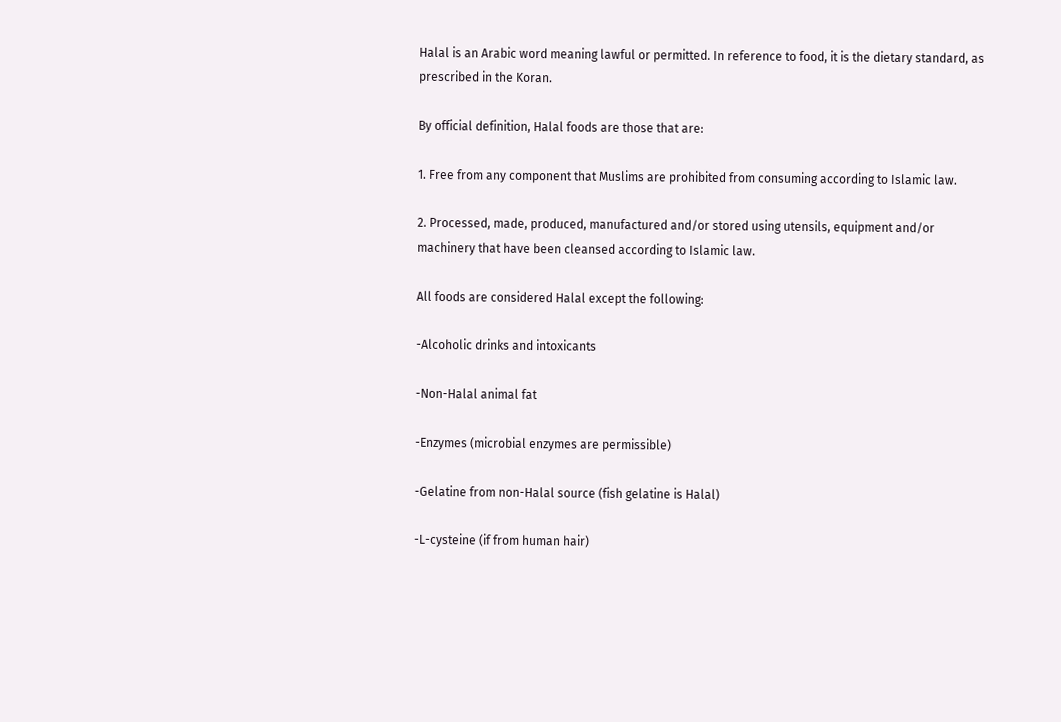Halal is an Arabic word meaning lawful or permitted. In reference to food, it is the dietary standard, as prescribed in the Koran.

By official definition, Halal foods are those that are:

1. Free from any component that Muslims are prohibited from consuming according to Islamic law.

2. Processed, made, produced, manufactured and/or stored using utensils, equipment and/or machinery that have been cleansed according to Islamic law.

All foods are considered Halal except the following:

-Alcoholic drinks and intoxicants

-Non-Halal animal fat

-Enzymes (microbial enzymes are permissible)

-Gelatine from non-Halal source (fish gelatine is Halal)

-L-cysteine (if from human hair)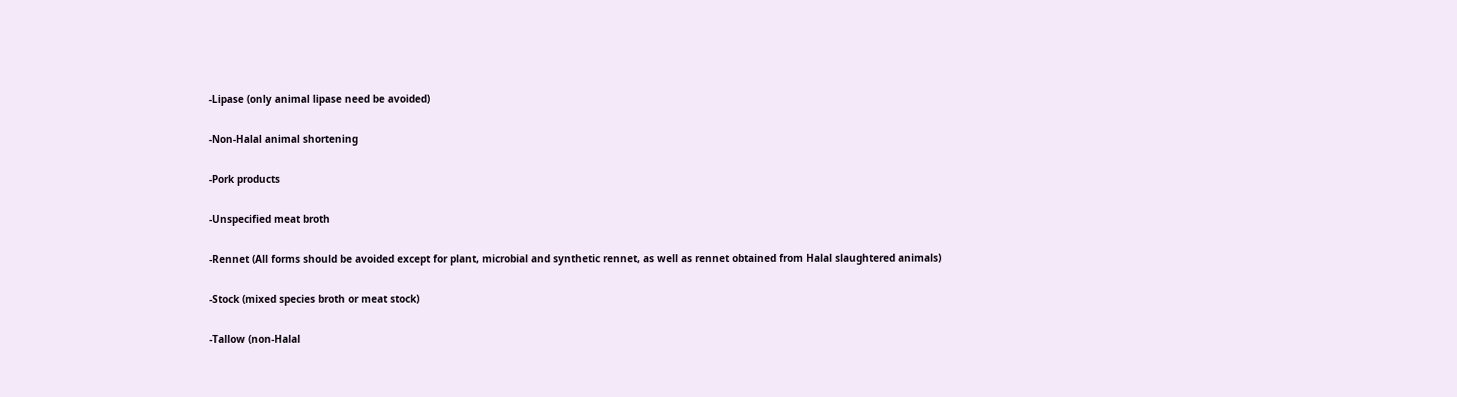-Lipase (only animal lipase need be avoided)

-Non-Halal animal shortening

-Pork products

-Unspecified meat broth

-Rennet (All forms should be avoided except for plant, microbial and synthetic rennet, as well as rennet obtained from Halal slaughtered animals)

-Stock (mixed species broth or meat stock)

-Tallow (non-Halal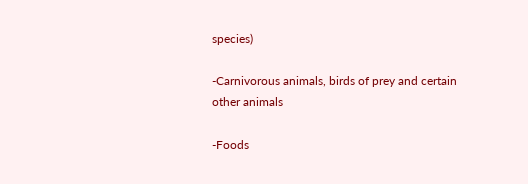species)

-Carnivorous animals, birds of prey and certain other animals

-Foods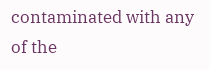contaminated with any of the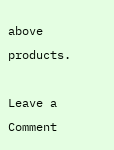above products.

Leave a Comment